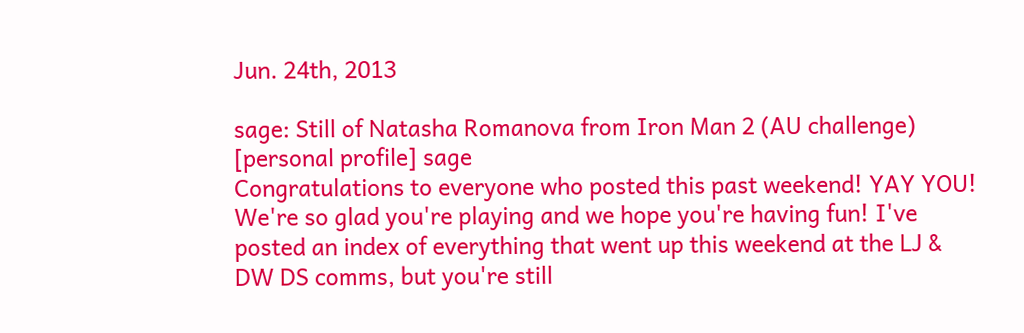Jun. 24th, 2013

sage: Still of Natasha Romanova from Iron Man 2 (AU challenge)
[personal profile] sage
Congratulations to everyone who posted this past weekend! YAY YOU! We're so glad you're playing and we hope you're having fun! I've posted an index of everything that went up this weekend at the LJ & DW DS comms, but you're still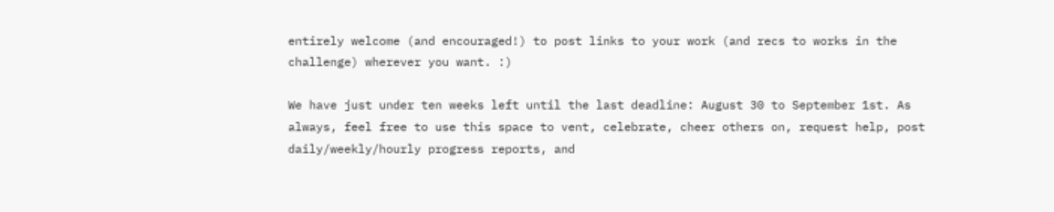entirely welcome (and encouraged!) to post links to your work (and recs to works in the challenge) wherever you want. :)

We have just under ten weeks left until the last deadline: August 30 to September 1st. As always, feel free to use this space to vent, celebrate, cheer others on, request help, post daily/weekly/hourly progress reports, and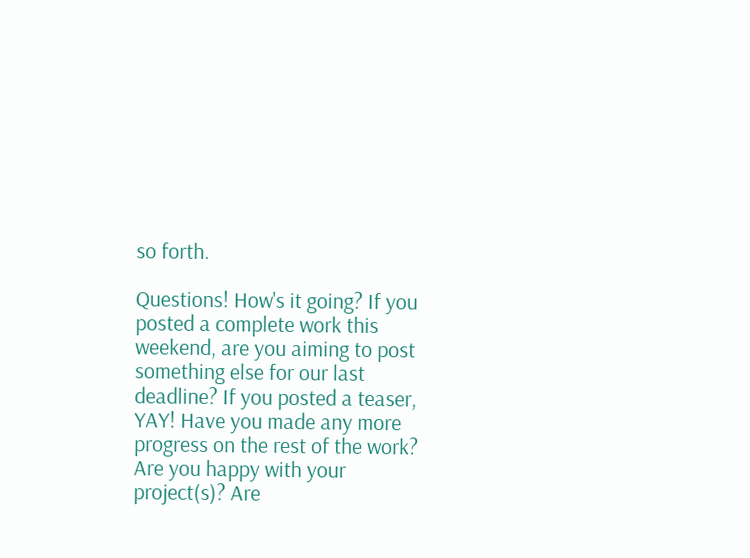so forth.

Questions! How's it going? If you posted a complete work this weekend, are you aiming to post something else for our last deadline? If you posted a teaser, YAY! Have you made any more progress on the rest of the work? Are you happy with your project(s)? Are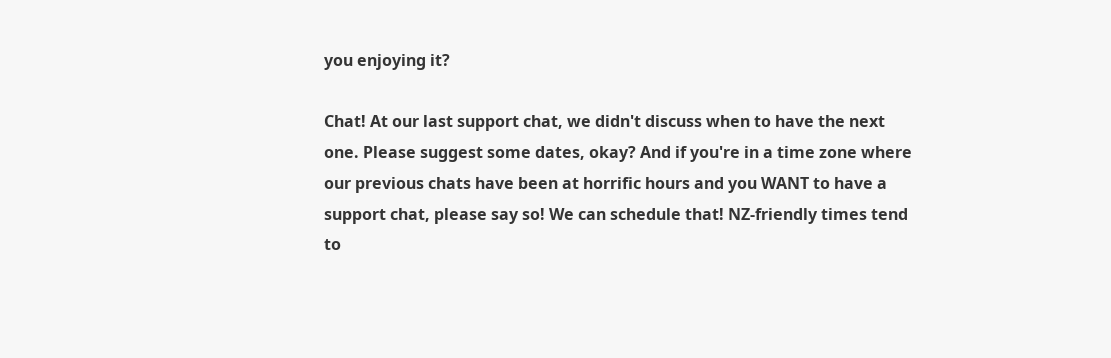you enjoying it?

Chat! At our last support chat, we didn't discuss when to have the next one. Please suggest some dates, okay? And if you're in a time zone where our previous chats have been at horrific hours and you WANT to have a support chat, please say so! We can schedule that! NZ-friendly times tend to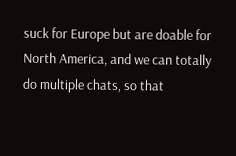suck for Europe but are doable for North America, and we can totally do multiple chats, so that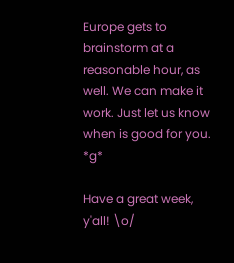Europe gets to brainstorm at a reasonable hour, as well. We can make it work. Just let us know when is good for you. *g*

Have a great week, y'all! \o/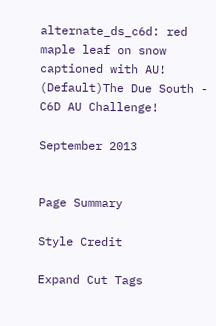alternate_ds_c6d: red maple leaf on snow captioned with AU! (Default)The Due South - C6D AU Challenge!

September 2013


Page Summary

Style Credit

Expand Cut Tags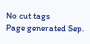No cut tags
Page generated Sep.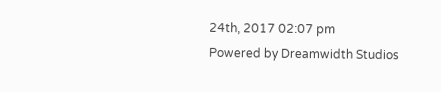24th, 2017 02:07 pm
Powered by Dreamwidth Studios